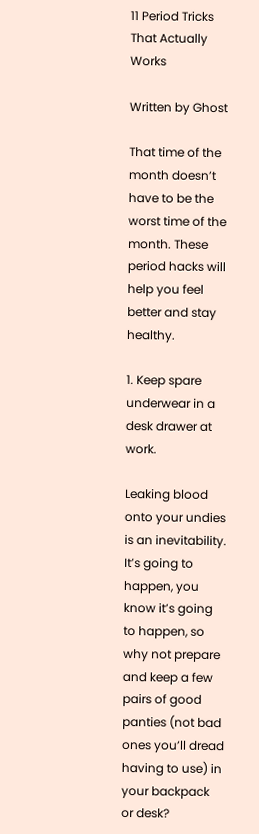11 Period Tricks That Actually Works

Written by Ghost

That time of the month doesn’t have to be the worst time of the month. These period hacks will help you feel better and stay healthy.

1. Keep spare underwear in a desk drawer at work.

Leaking blood onto your undies is an inevitability. It’s going to happen, you know it’s going to happen, so why not prepare and keep a few pairs of good panties (not bad ones you’ll dread having to use) in your backpack or desk?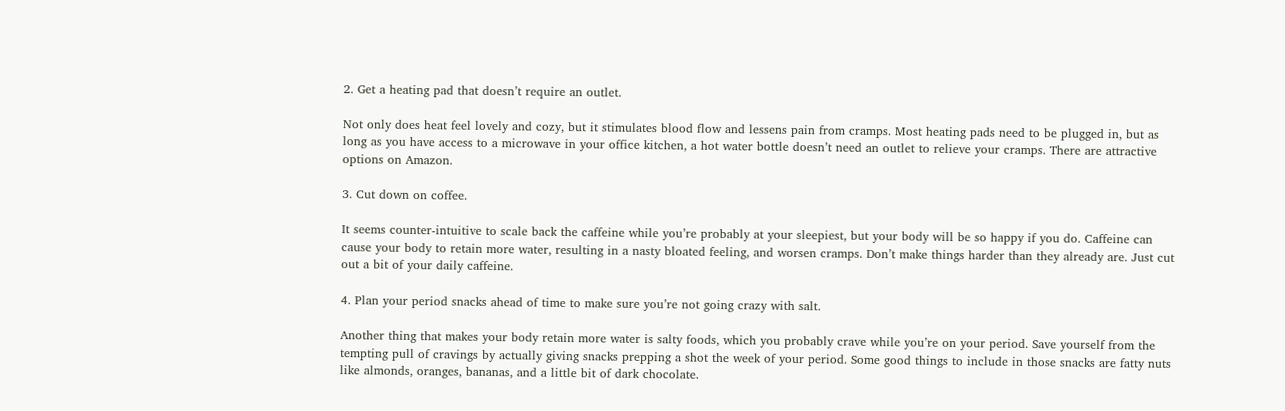2. Get a heating pad that doesn’t require an outlet.

Not only does heat feel lovely and cozy, but it stimulates blood flow and lessens pain from cramps. Most heating pads need to be plugged in, but as long as you have access to a microwave in your office kitchen, a hot water bottle doesn’t need an outlet to relieve your cramps. There are attractive options on Amazon.

3. Cut down on coffee.

It seems counter-intuitive to scale back the caffeine while you’re probably at your sleepiest, but your body will be so happy if you do. Caffeine can cause your body to retain more water, resulting in a nasty bloated feeling, and worsen cramps. Don’t make things harder than they already are. Just cut out a bit of your daily caffeine.

4. Plan your period snacks ahead of time to make sure you’re not going crazy with salt.

Another thing that makes your body retain more water is salty foods, which you probably crave while you’re on your period. Save yourself from the tempting pull of cravings by actually giving snacks prepping a shot the week of your period. Some good things to include in those snacks are fatty nuts like almonds, oranges, bananas, and a little bit of dark chocolate.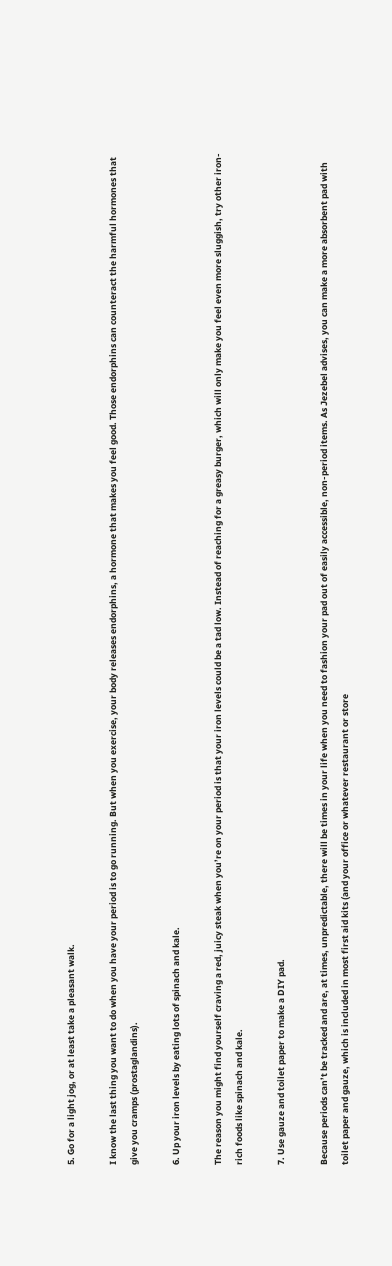5. Go for a light jog, or at least take a pleasant walk.

I know the last thing you want to do when you have your period is to go running. But when you exercise, your body releases endorphins, a hormone that makes you feel good. Those endorphins can counteract the harmful hormones that give you cramps (prostaglandins).

6. Up your iron levels by eating lots of spinach and kale.

The reason you might find yourself craving a red, juicy steak when you’re on your period is that your iron levels could be a tad low. Instead of reaching for a greasy burger, which will only make you feel even more sluggish, try other iron-rich foods like spinach and kale.

7. Use gauze and toilet paper to make a DIY pad.

Because periods can’t be tracked and are, at times, unpredictable, there will be times in your life when you need to fashion your pad out of easily accessible, non-period items. As Jezebel advises, you can make a more absorbent pad with toilet paper and gauze, which is included in most first aid kits (and your office or whatever restaurant or store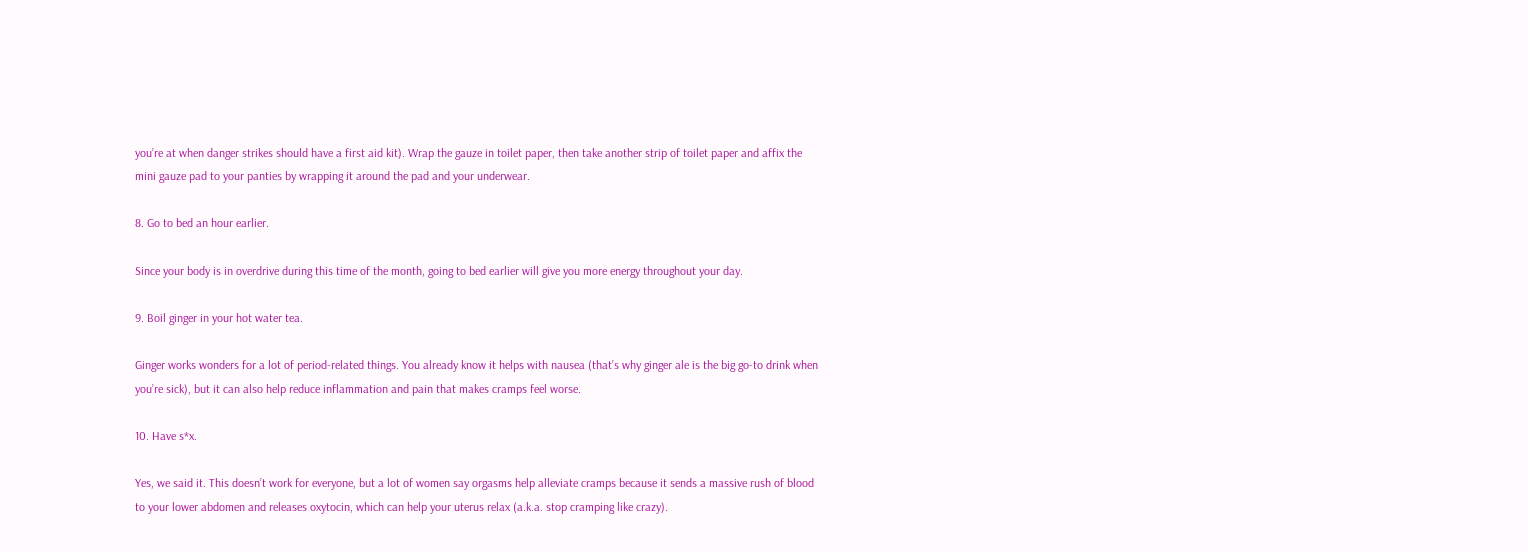you’re at when danger strikes should have a first aid kit). Wrap the gauze in toilet paper, then take another strip of toilet paper and affix the mini gauze pad to your panties by wrapping it around the pad and your underwear.

8. Go to bed an hour earlier.

Since your body is in overdrive during this time of the month, going to bed earlier will give you more energy throughout your day.

9. Boil ginger in your hot water tea.

Ginger works wonders for a lot of period-related things. You already know it helps with nausea (that’s why ginger ale is the big go-to drink when you’re sick), but it can also help reduce inflammation and pain that makes cramps feel worse.

10. Have s*x.

Yes, we said it. This doesn’t work for everyone, but a lot of women say orgasms help alleviate cramps because it sends a massive rush of blood to your lower abdomen and releases oxytocin, which can help your uterus relax (a.k.a. stop cramping like crazy).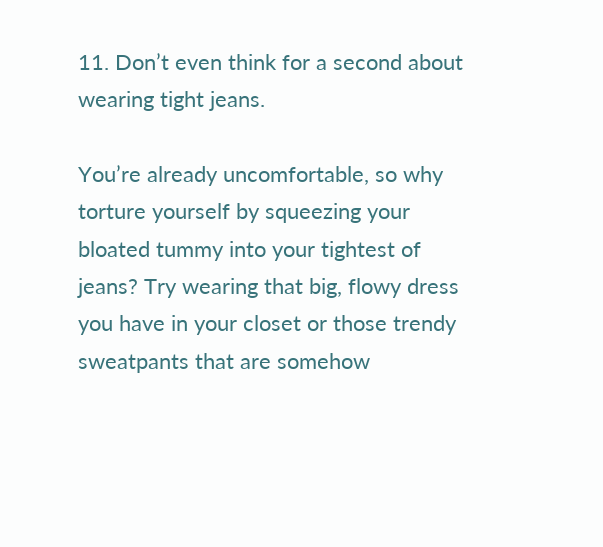11. Don’t even think for a second about wearing tight jeans.

You’re already uncomfortable, so why torture yourself by squeezing your bloated tummy into your tightest of jeans? Try wearing that big, flowy dress you have in your closet or those trendy sweatpants that are somehow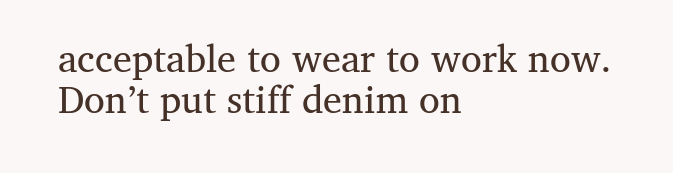acceptable to wear to work now. Don’t put stiff denim on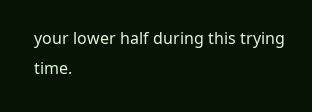your lower half during this trying time.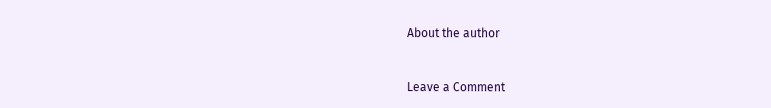About the author


Leave a Comment